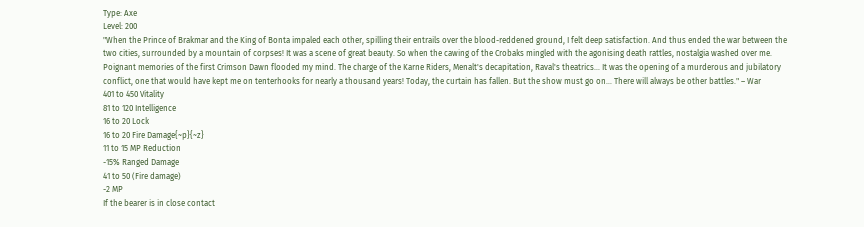Type: Axe
Level: 200
"When the Prince of Brakmar and the King of Bonta impaled each other, spilling their entrails over the blood-reddened ground, I felt deep satisfaction. And thus ended the war between the two cities, surrounded by a mountain of corpses! It was a scene of great beauty. So when the cawing of the Crobaks mingled with the agonising death rattles, nostalgia washed over me. Poignant memories of the first Crimson Dawn flooded my mind. The charge of the Karne Riders, Menalt's decapitation, Raval's theatrics… It was the opening of a murderous and jubilatory conflict, one that would have kept me on tenterhooks for nearly a thousand years! Today, the curtain has fallen. But the show must go on… There will always be other battles." – War
401 to 450 Vitality
81 to 120 Intelligence
16 to 20 Lock
16 to 20 Fire Damage{~p}{~z}
11 to 15 MP Reduction
-15% Ranged Damage
41 to 50 (Fire damage)
-2 MP
If the bearer is in close contact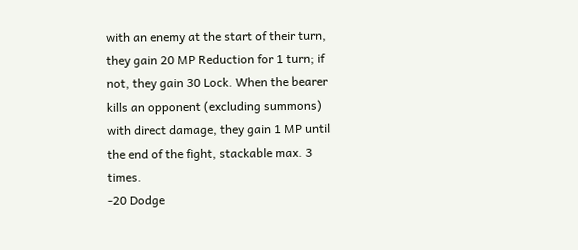with an enemy at the start of their turn, they gain 20 MP Reduction for 1 turn; if not, they gain 30 Lock. When the bearer kills an opponent (excluding summons) with direct damage, they gain 1 MP until the end of the fight, stackable max. 3 times.
-20 Dodge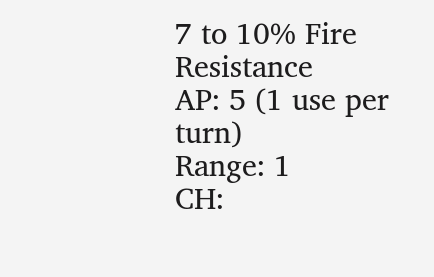7 to 10% Fire Resistance
AP: 5 (1 use per turn)
Range: 1
CH: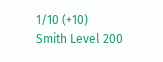1/10 (+10)
Smith Level 200